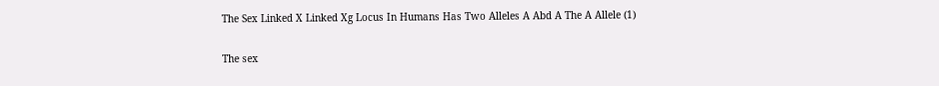The Sex Linked X Linked Xg Locus In Humans Has Two Alleles A Abd A The A Allele (1)

The sex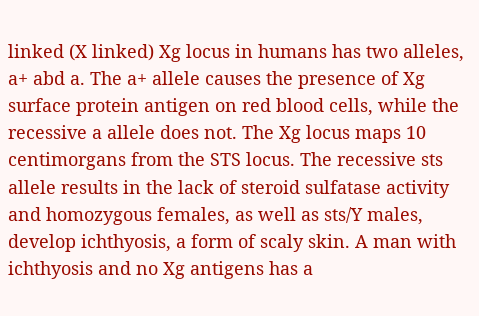linked (X linked) Xg locus in humans has two alleles, a+ abd a. The a+ allele causes the presence of Xg surface protein antigen on red blood cells, while the recessive a allele does not. The Xg locus maps 10 centimorgans from the STS locus. The recessive sts allele results in the lack of steroid sulfatase activity and homozygous females, as well as sts/Y males, develop ichthyosis, a form of scaly skin. A man with ichthyosis and no Xg antigens has a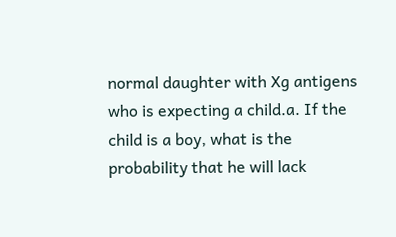normal daughter with Xg antigens who is expecting a child.a. If the child is a boy, what is the probability that he will lack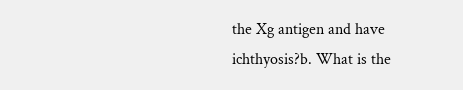the Xg antigen and have ichthyosis?b. What is the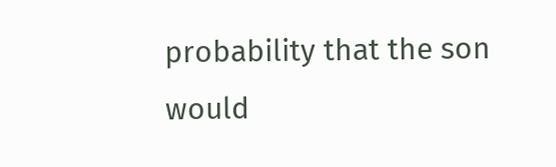probability that the son would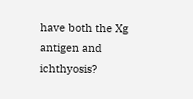have both the Xg antigen and ichthyosis?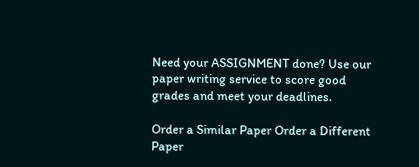Need your ASSIGNMENT done? Use our paper writing service to score good grades and meet your deadlines.

Order a Similar Paper Order a Different Paper